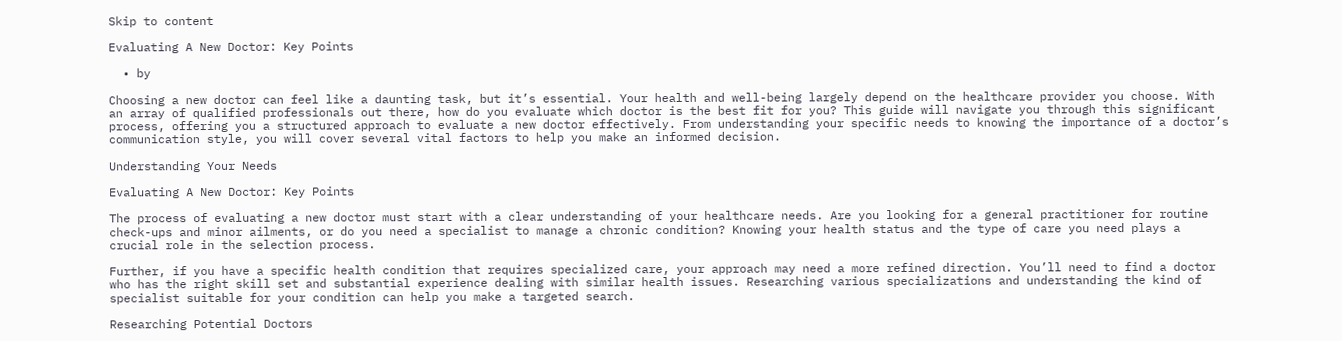Skip to content

Evaluating A New Doctor: Key Points

  • by

Choosing a new doctor can feel like a daunting task, but it’s essential. Your health and well-being largely depend on the healthcare provider you choose. With an array of qualified professionals out there, how do you evaluate which doctor is the best fit for you? This guide will navigate you through this significant process, offering you a structured approach to evaluate a new doctor effectively. From understanding your specific needs to knowing the importance of a doctor’s communication style, you will cover several vital factors to help you make an informed decision.

Understanding Your Needs

Evaluating A New Doctor: Key Points

The process of evaluating a new doctor must start with a clear understanding of your healthcare needs. Are you looking for a general practitioner for routine check-ups and minor ailments, or do you need a specialist to manage a chronic condition? Knowing your health status and the type of care you need plays a crucial role in the selection process.

Further, if you have a specific health condition that requires specialized care, your approach may need a more refined direction. You’ll need to find a doctor who has the right skill set and substantial experience dealing with similar health issues. Researching various specializations and understanding the kind of specialist suitable for your condition can help you make a targeted search.

Researching Potential Doctors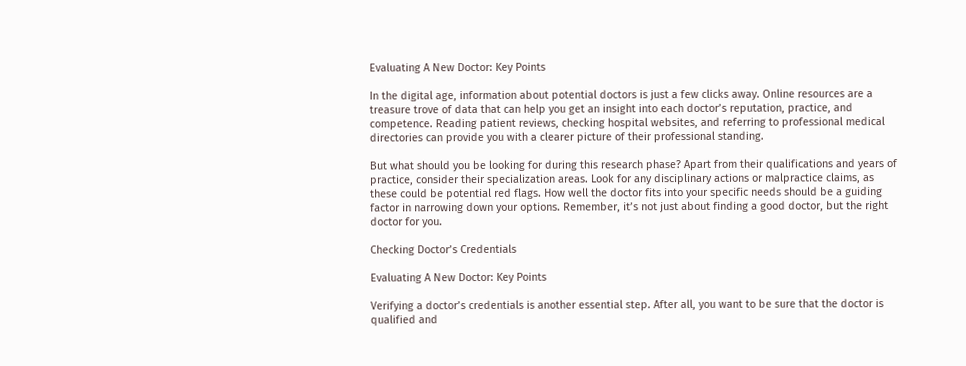Evaluating A New Doctor: Key Points

In the digital age, information about potential doctors is just a few clicks away. Online resources are a treasure trove of data that can help you get an insight into each doctor’s reputation, practice, and competence. Reading patient reviews, checking hospital websites, and referring to professional medical directories can provide you with a clearer picture of their professional standing.

But what should you be looking for during this research phase? Apart from their qualifications and years of practice, consider their specialization areas. Look for any disciplinary actions or malpractice claims, as these could be potential red flags. How well the doctor fits into your specific needs should be a guiding factor in narrowing down your options. Remember, it’s not just about finding a good doctor, but the right doctor for you.

Checking Doctor’s Credentials

Evaluating A New Doctor: Key Points

Verifying a doctor’s credentials is another essential step. After all, you want to be sure that the doctor is qualified and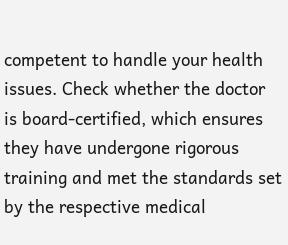competent to handle your health issues. Check whether the doctor is board-certified, which ensures they have undergone rigorous training and met the standards set by the respective medical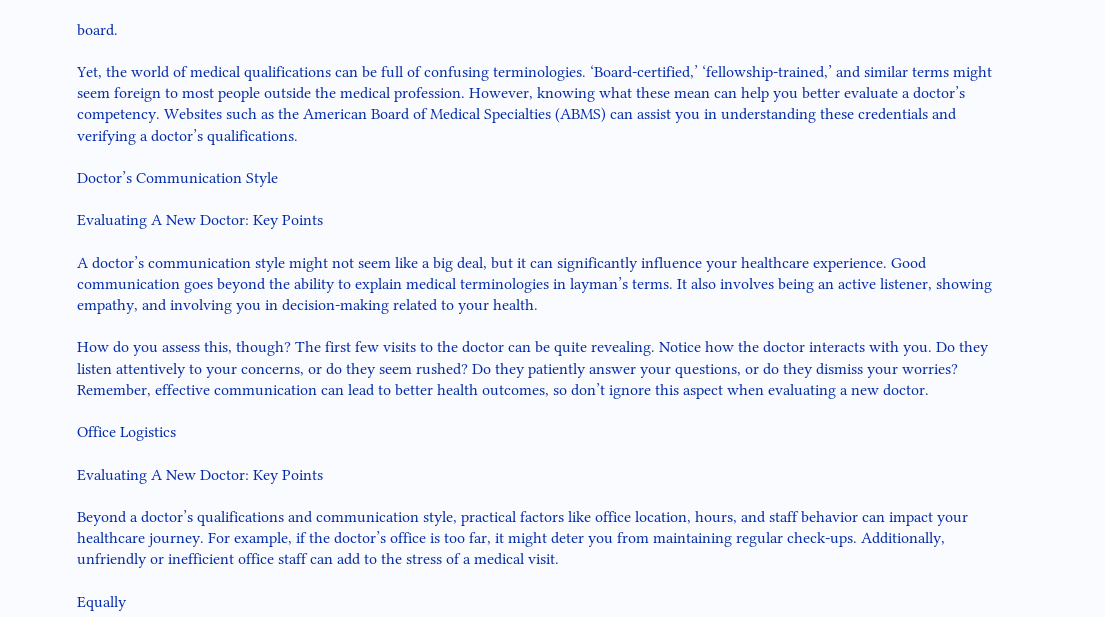board.

Yet, the world of medical qualifications can be full of confusing terminologies. ‘Board-certified,’ ‘fellowship-trained,’ and similar terms might seem foreign to most people outside the medical profession. However, knowing what these mean can help you better evaluate a doctor’s competency. Websites such as the American Board of Medical Specialties (ABMS) can assist you in understanding these credentials and verifying a doctor’s qualifications.

Doctor’s Communication Style

Evaluating A New Doctor: Key Points

A doctor’s communication style might not seem like a big deal, but it can significantly influence your healthcare experience. Good communication goes beyond the ability to explain medical terminologies in layman’s terms. It also involves being an active listener, showing empathy, and involving you in decision-making related to your health.

How do you assess this, though? The first few visits to the doctor can be quite revealing. Notice how the doctor interacts with you. Do they listen attentively to your concerns, or do they seem rushed? Do they patiently answer your questions, or do they dismiss your worries? Remember, effective communication can lead to better health outcomes, so don’t ignore this aspect when evaluating a new doctor.

Office Logistics

Evaluating A New Doctor: Key Points

Beyond a doctor’s qualifications and communication style, practical factors like office location, hours, and staff behavior can impact your healthcare journey. For example, if the doctor’s office is too far, it might deter you from maintaining regular check-ups. Additionally, unfriendly or inefficient office staff can add to the stress of a medical visit.

Equally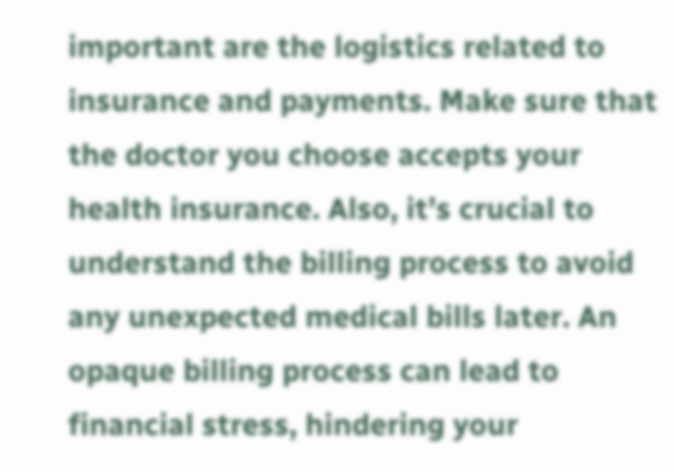important are the logistics related to insurance and payments. Make sure that the doctor you choose accepts your health insurance. Also, it’s crucial to understand the billing process to avoid any unexpected medical bills later. An opaque billing process can lead to financial stress, hindering your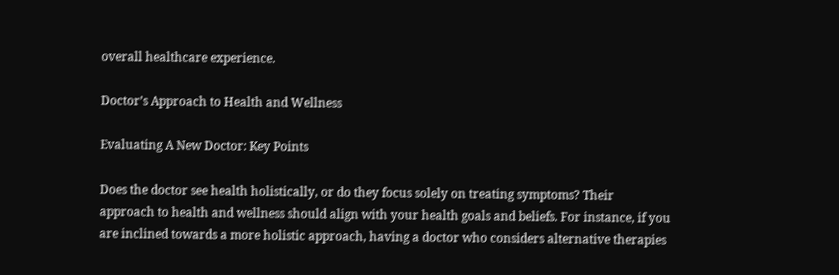overall healthcare experience.

Doctor’s Approach to Health and Wellness

Evaluating A New Doctor: Key Points

Does the doctor see health holistically, or do they focus solely on treating symptoms? Their approach to health and wellness should align with your health goals and beliefs. For instance, if you are inclined towards a more holistic approach, having a doctor who considers alternative therapies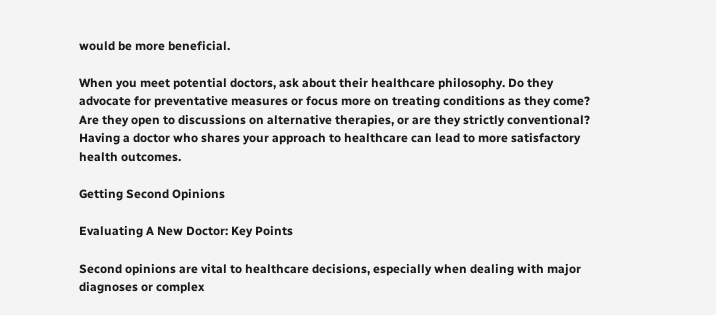would be more beneficial.

When you meet potential doctors, ask about their healthcare philosophy. Do they advocate for preventative measures or focus more on treating conditions as they come? Are they open to discussions on alternative therapies, or are they strictly conventional? Having a doctor who shares your approach to healthcare can lead to more satisfactory health outcomes.

Getting Second Opinions

Evaluating A New Doctor: Key Points

Second opinions are vital to healthcare decisions, especially when dealing with major diagnoses or complex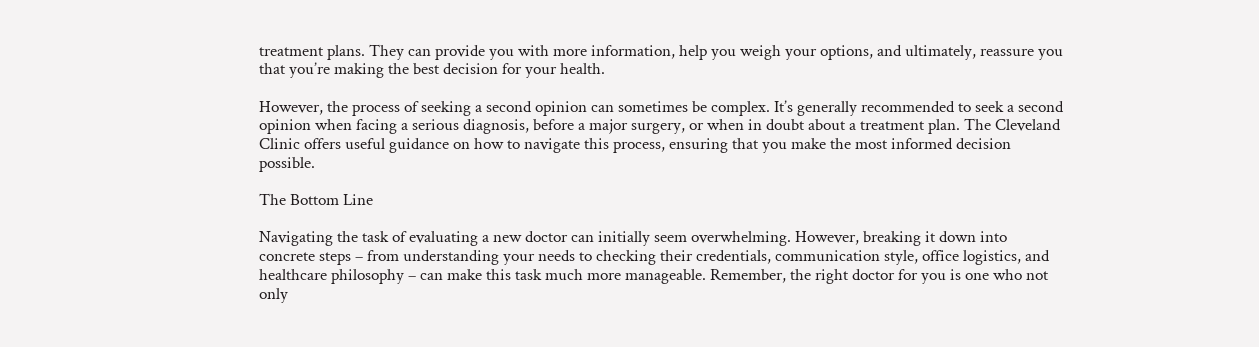treatment plans. They can provide you with more information, help you weigh your options, and ultimately, reassure you that you’re making the best decision for your health.

However, the process of seeking a second opinion can sometimes be complex. It’s generally recommended to seek a second opinion when facing a serious diagnosis, before a major surgery, or when in doubt about a treatment plan. The Cleveland Clinic offers useful guidance on how to navigate this process, ensuring that you make the most informed decision possible.

The Bottom Line

Navigating the task of evaluating a new doctor can initially seem overwhelming. However, breaking it down into concrete steps – from understanding your needs to checking their credentials, communication style, office logistics, and healthcare philosophy – can make this task much more manageable. Remember, the right doctor for you is one who not only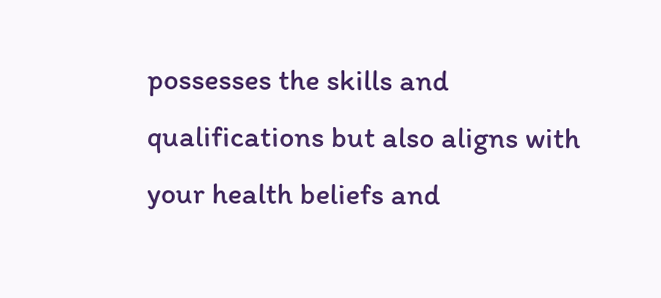possesses the skills and qualifications but also aligns with your health beliefs and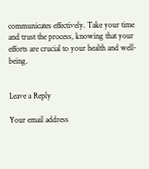communicates effectively. Take your time and trust the process, knowing that your efforts are crucial to your health and well-being.


Leave a Reply

Your email address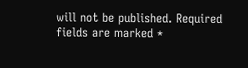will not be published. Required fields are marked *